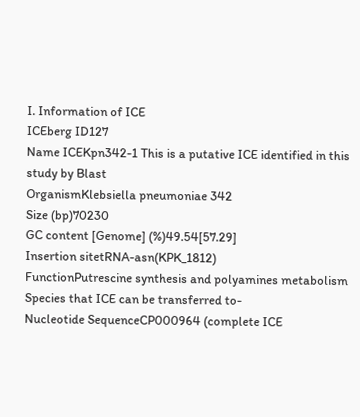I. Information of ICE
ICEberg ID127
Name ICEKpn342-1 This is a putative ICE identified in this study by Blast
OrganismKlebsiella pneumoniae 342
Size (bp)70230
GC content [Genome] (%)49.54[57.29]
Insertion sitetRNA-asn(KPK_1812)
FunctionPutrescine synthesis and polyamines metabolism
Species that ICE can be transferred to-
Nucleotide SequenceCP000964 (complete ICE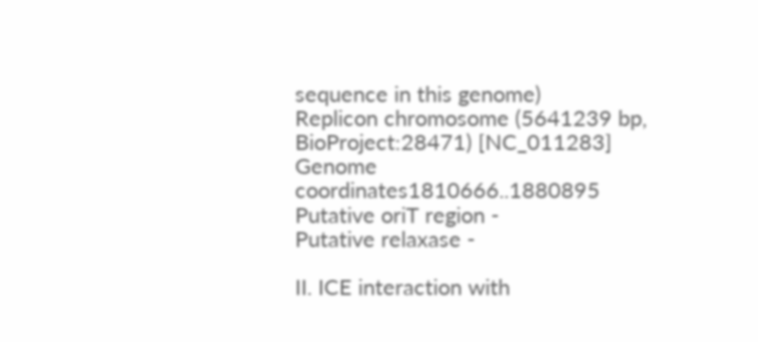sequence in this genome)
Replicon chromosome (5641239 bp, BioProject:28471) [NC_011283]
Genome coordinates1810666..1880895
Putative oriT region -
Putative relaxase -

II. ICE interaction with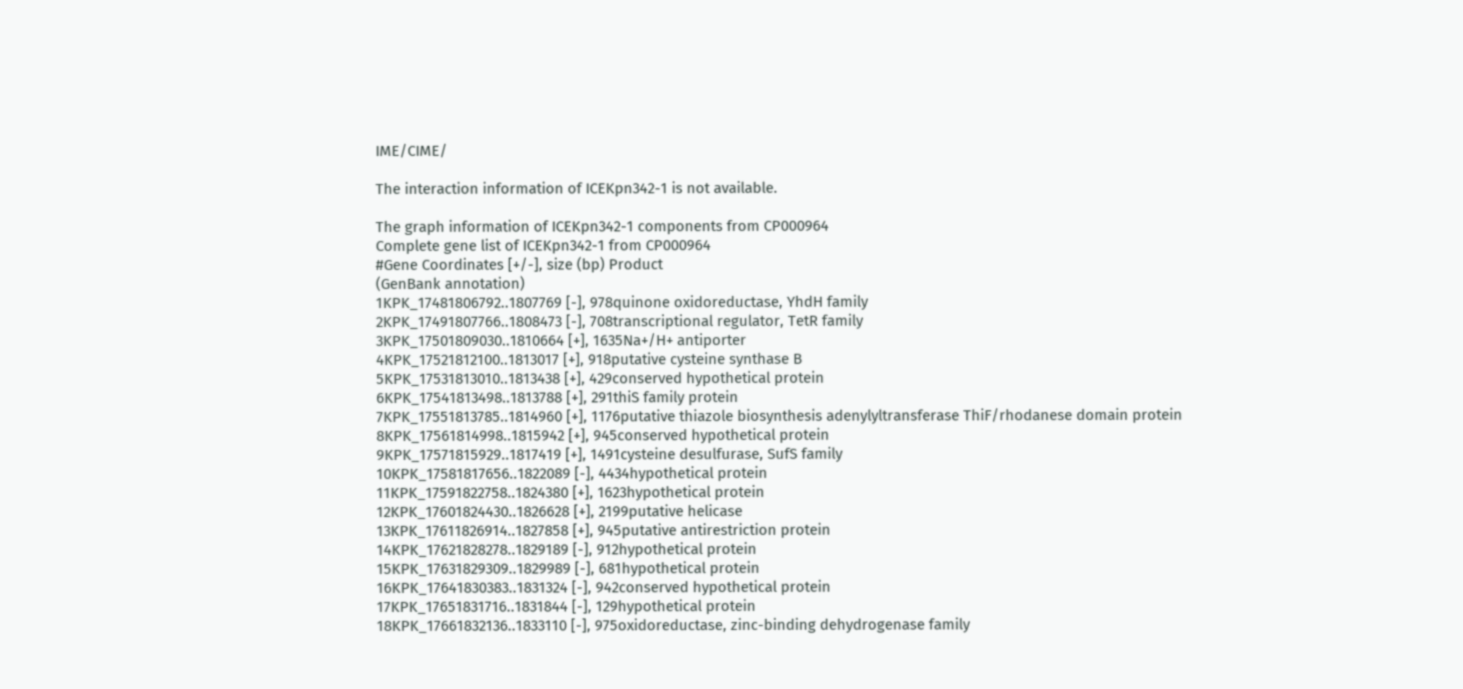IME/CIME/

The interaction information of ICEKpn342-1 is not available.

The graph information of ICEKpn342-1 components from CP000964
Complete gene list of ICEKpn342-1 from CP000964
#Gene Coordinates [+/-], size (bp) Product
(GenBank annotation)
1KPK_17481806792..1807769 [-], 978quinone oxidoreductase, YhdH family
2KPK_17491807766..1808473 [-], 708transcriptional regulator, TetR family
3KPK_17501809030..1810664 [+], 1635Na+/H+ antiporter
4KPK_17521812100..1813017 [+], 918putative cysteine synthase B
5KPK_17531813010..1813438 [+], 429conserved hypothetical protein
6KPK_17541813498..1813788 [+], 291thiS family protein
7KPK_17551813785..1814960 [+], 1176putative thiazole biosynthesis adenylyltransferase ThiF/rhodanese domain protein
8KPK_17561814998..1815942 [+], 945conserved hypothetical protein
9KPK_17571815929..1817419 [+], 1491cysteine desulfurase, SufS family
10KPK_17581817656..1822089 [-], 4434hypothetical protein
11KPK_17591822758..1824380 [+], 1623hypothetical protein
12KPK_17601824430..1826628 [+], 2199putative helicase
13KPK_17611826914..1827858 [+], 945putative antirestriction protein
14KPK_17621828278..1829189 [-], 912hypothetical protein
15KPK_17631829309..1829989 [-], 681hypothetical protein
16KPK_17641830383..1831324 [-], 942conserved hypothetical protein
17KPK_17651831716..1831844 [-], 129hypothetical protein
18KPK_17661832136..1833110 [-], 975oxidoreductase, zinc-binding dehydrogenase family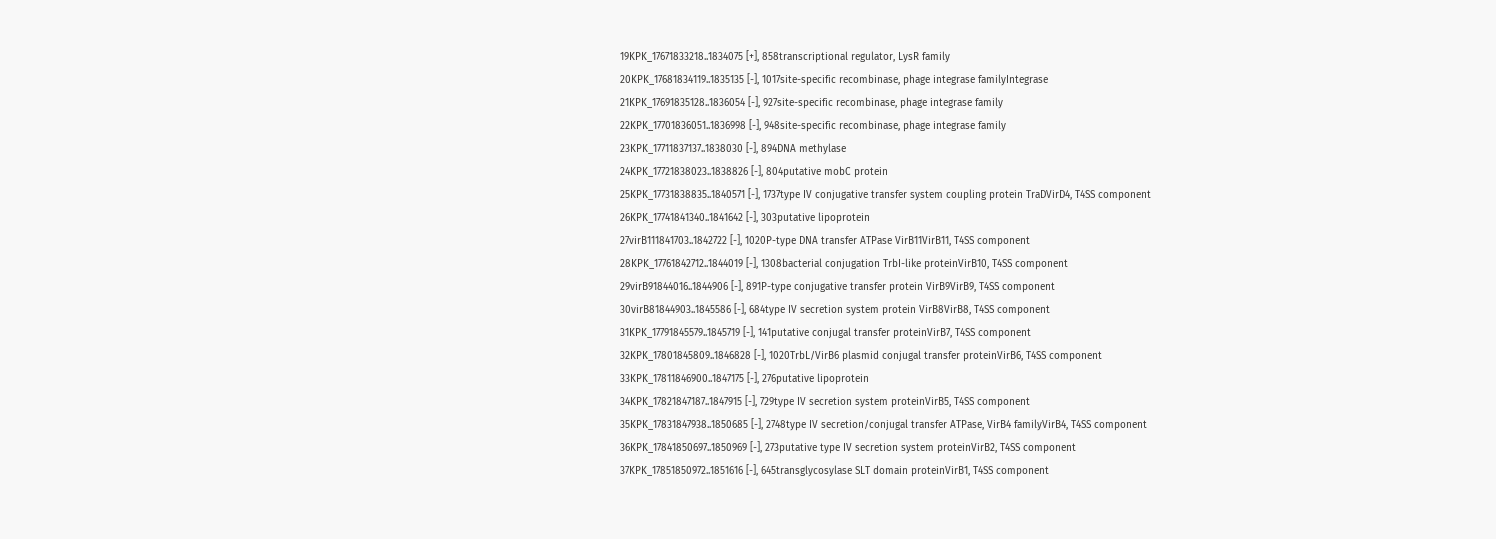19KPK_17671833218..1834075 [+], 858transcriptional regulator, LysR family
20KPK_17681834119..1835135 [-], 1017site-specific recombinase, phage integrase familyIntegrase
21KPK_17691835128..1836054 [-], 927site-specific recombinase, phage integrase family
22KPK_17701836051..1836998 [-], 948site-specific recombinase, phage integrase family
23KPK_17711837137..1838030 [-], 894DNA methylase
24KPK_17721838023..1838826 [-], 804putative mobC protein
25KPK_17731838835..1840571 [-], 1737type IV conjugative transfer system coupling protein TraDVirD4, T4SS component
26KPK_17741841340..1841642 [-], 303putative lipoprotein
27virB111841703..1842722 [-], 1020P-type DNA transfer ATPase VirB11VirB11, T4SS component
28KPK_17761842712..1844019 [-], 1308bacterial conjugation TrbI-like proteinVirB10, T4SS component
29virB91844016..1844906 [-], 891P-type conjugative transfer protein VirB9VirB9, T4SS component
30virB81844903..1845586 [-], 684type IV secretion system protein VirB8VirB8, T4SS component
31KPK_17791845579..1845719 [-], 141putative conjugal transfer proteinVirB7, T4SS component
32KPK_17801845809..1846828 [-], 1020TrbL/VirB6 plasmid conjugal transfer proteinVirB6, T4SS component
33KPK_17811846900..1847175 [-], 276putative lipoprotein
34KPK_17821847187..1847915 [-], 729type IV secretion system proteinVirB5, T4SS component
35KPK_17831847938..1850685 [-], 2748type IV secretion/conjugal transfer ATPase, VirB4 familyVirB4, T4SS component
36KPK_17841850697..1850969 [-], 273putative type IV secretion system proteinVirB2, T4SS component
37KPK_17851850972..1851616 [-], 645transglycosylase SLT domain proteinVirB1, T4SS component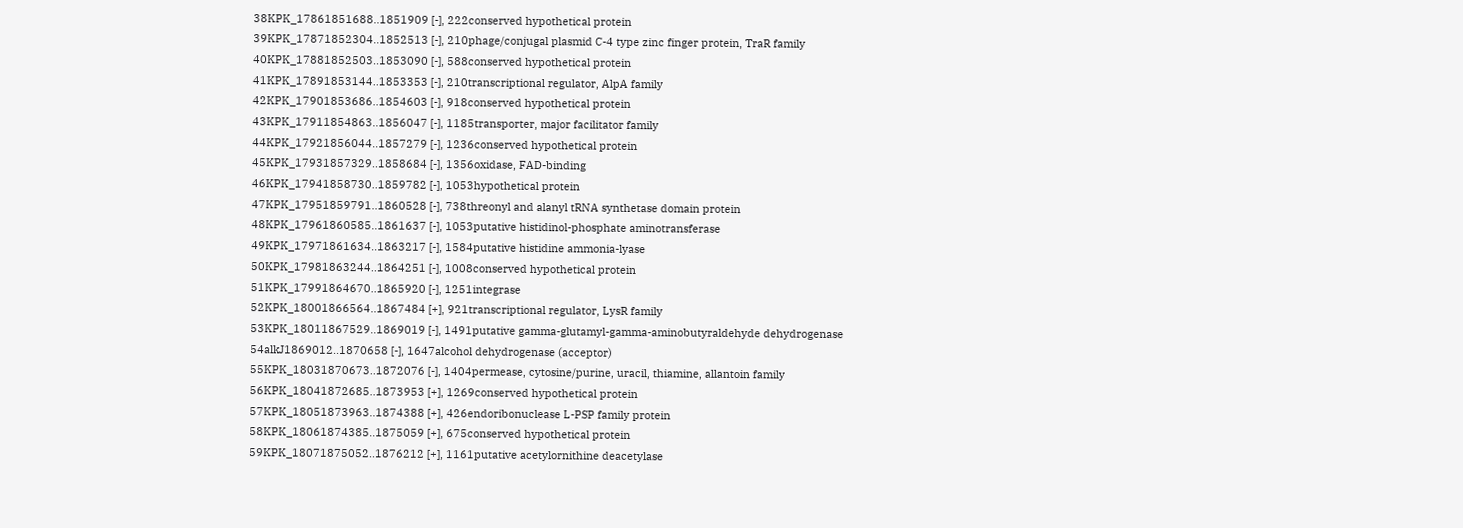38KPK_17861851688..1851909 [-], 222conserved hypothetical protein
39KPK_17871852304..1852513 [-], 210phage/conjugal plasmid C-4 type zinc finger protein, TraR family
40KPK_17881852503..1853090 [-], 588conserved hypothetical protein
41KPK_17891853144..1853353 [-], 210transcriptional regulator, AlpA family
42KPK_17901853686..1854603 [-], 918conserved hypothetical protein
43KPK_17911854863..1856047 [-], 1185transporter, major facilitator family
44KPK_17921856044..1857279 [-], 1236conserved hypothetical protein
45KPK_17931857329..1858684 [-], 1356oxidase, FAD-binding
46KPK_17941858730..1859782 [-], 1053hypothetical protein
47KPK_17951859791..1860528 [-], 738threonyl and alanyl tRNA synthetase domain protein
48KPK_17961860585..1861637 [-], 1053putative histidinol-phosphate aminotransferase
49KPK_17971861634..1863217 [-], 1584putative histidine ammonia-lyase
50KPK_17981863244..1864251 [-], 1008conserved hypothetical protein
51KPK_17991864670..1865920 [-], 1251integrase
52KPK_18001866564..1867484 [+], 921transcriptional regulator, LysR family
53KPK_18011867529..1869019 [-], 1491putative gamma-glutamyl-gamma-aminobutyraldehyde dehydrogenase
54alkJ1869012..1870658 [-], 1647alcohol dehydrogenase (acceptor)
55KPK_18031870673..1872076 [-], 1404permease, cytosine/purine, uracil, thiamine, allantoin family
56KPK_18041872685..1873953 [+], 1269conserved hypothetical protein
57KPK_18051873963..1874388 [+], 426endoribonuclease L-PSP family protein
58KPK_18061874385..1875059 [+], 675conserved hypothetical protein
59KPK_18071875052..1876212 [+], 1161putative acetylornithine deacetylase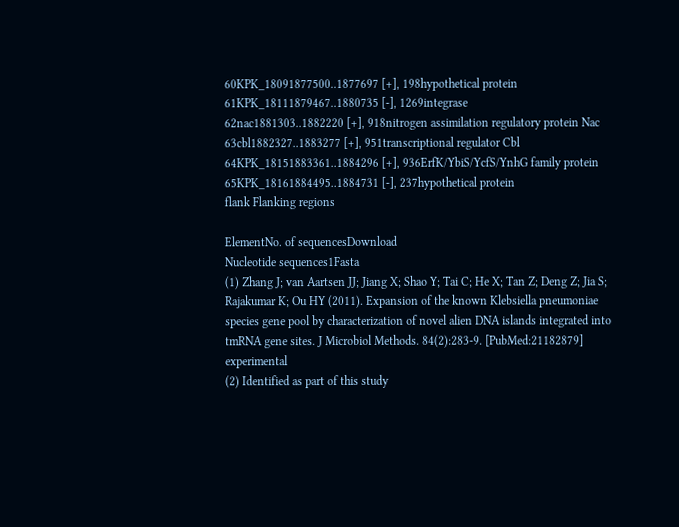60KPK_18091877500..1877697 [+], 198hypothetical protein
61KPK_18111879467..1880735 [-], 1269integrase
62nac1881303..1882220 [+], 918nitrogen assimilation regulatory protein Nac
63cbl1882327..1883277 [+], 951transcriptional regulator Cbl
64KPK_18151883361..1884296 [+], 936ErfK/YbiS/YcfS/YnhG family protein
65KPK_18161884495..1884731 [-], 237hypothetical protein
flank Flanking regions

ElementNo. of sequencesDownload
Nucleotide sequences1Fasta
(1) Zhang J; van Aartsen JJ; Jiang X; Shao Y; Tai C; He X; Tan Z; Deng Z; Jia S; Rajakumar K; Ou HY (2011). Expansion of the known Klebsiella pneumoniae species gene pool by characterization of novel alien DNA islands integrated into tmRNA gene sites. J Microbiol Methods. 84(2):283-9. [PubMed:21182879] experimental
(2) Identified as part of this study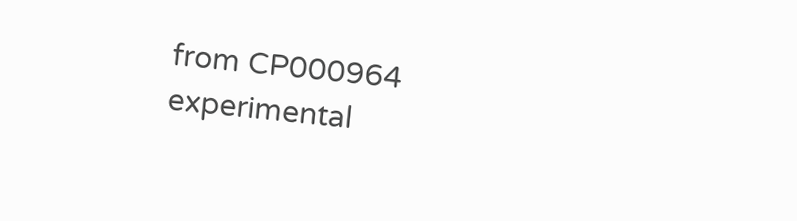from CP000964
experimental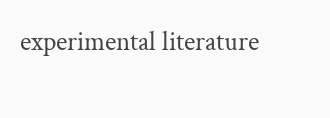experimental literature